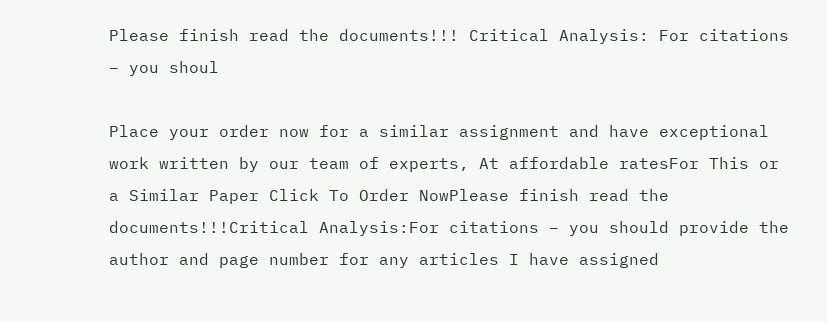Please finish read the documents!!! Critical Analysis: For citations – you shoul

Place your order now for a similar assignment and have exceptional work written by our team of experts, At affordable ratesFor This or a Similar Paper Click To Order NowPlease finish read the documents!!!Critical Analysis:For citations – you should provide the author and page number for any articles I have assigned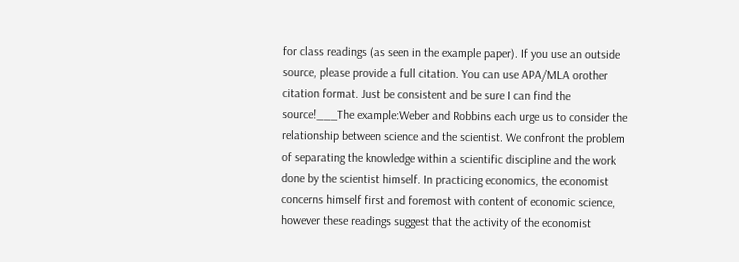for class readings (as seen in the example paper). If you use an outside source, please provide a full citation. You can use APA/MLA orother citation format. Just be consistent and be sure I can find the source!___The example:Weber and Robbins each urge us to consider the relationship between science and the scientist. We confront the problem of separating the knowledge within a scientific discipline and the work done by the scientist himself. In practicing economics, the economist concerns himself first and foremost with content of economic science, however these readings suggest that the activity of the economist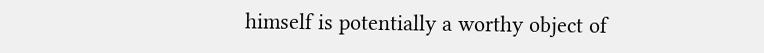himself is potentially a worthy object of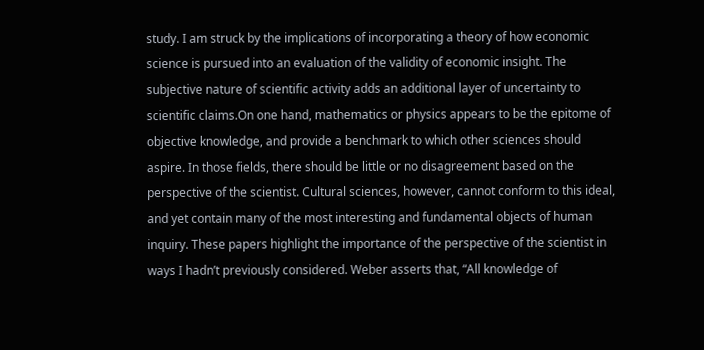study. I am struck by the implications of incorporating a theory of how economic science is pursued into an evaluation of the validity of economic insight. The subjective nature of scientific activity adds an additional layer of uncertainty to scientific claims.On one hand, mathematics or physics appears to be the epitome of objective knowledge, and provide a benchmark to which other sciences should aspire. In those fields, there should be little or no disagreement based on the perspective of the scientist. Cultural sciences, however, cannot conform to this ideal, and yet contain many of the most interesting and fundamental objects of human inquiry. These papers highlight the importance of the perspective of the scientist in ways I hadn’t previously considered. Weber asserts that, “All knowledge of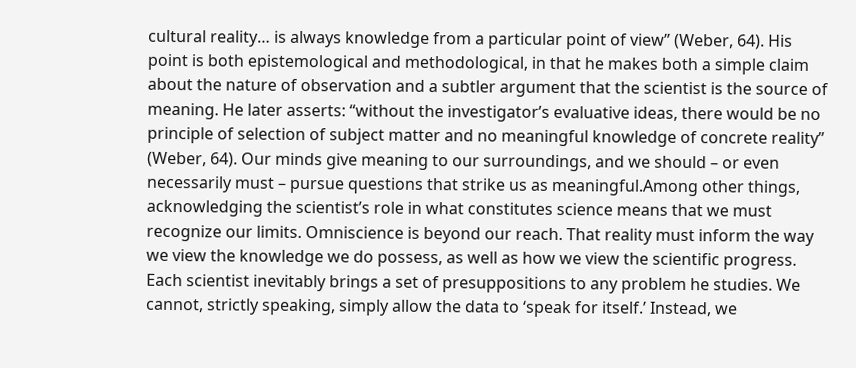cultural reality… is always knowledge from a particular point of view” (Weber, 64). His point is both epistemological and methodological, in that he makes both a simple claim about the nature of observation and a subtler argument that the scientist is the source of meaning. He later asserts: “without the investigator’s evaluative ideas, there would be no principle of selection of subject matter and no meaningful knowledge of concrete reality” (Weber, 64). Our minds give meaning to our surroundings, and we should – or even necessarily must – pursue questions that strike us as meaningful.Among other things, acknowledging the scientist’s role in what constitutes science means that we must recognize our limits. Omniscience is beyond our reach. That reality must inform the way we view the knowledge we do possess, as well as how we view the scientific progress. Each scientist inevitably brings a set of presuppositions to any problem he studies. We cannot, strictly speaking, simply allow the data to ‘speak for itself.’ Instead, we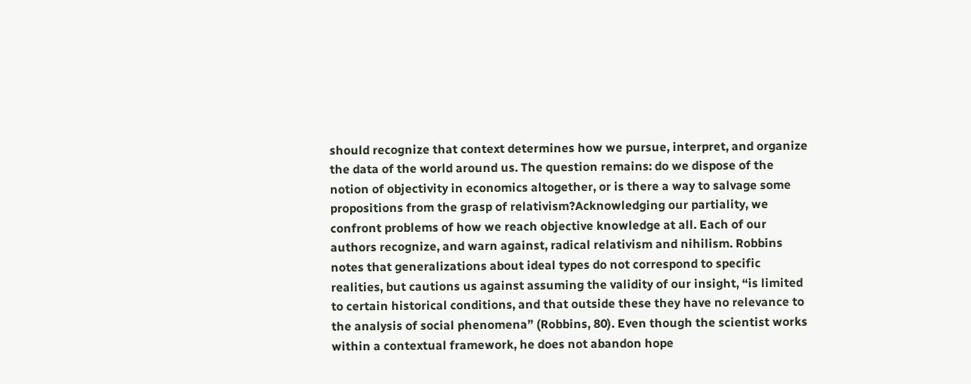should recognize that context determines how we pursue, interpret, and organize the data of the world around us. The question remains: do we dispose of the notion of objectivity in economics altogether, or is there a way to salvage some propositions from the grasp of relativism?Acknowledging our partiality, we confront problems of how we reach objective knowledge at all. Each of our authors recognize, and warn against, radical relativism and nihilism. Robbins notes that generalizations about ideal types do not correspond to specific realities, but cautions us against assuming the validity of our insight, “is limited to certain historical conditions, and that outside these they have no relevance to the analysis of social phenomena” (Robbins, 80). Even though the scientist works within a contextual framework, he does not abandon hope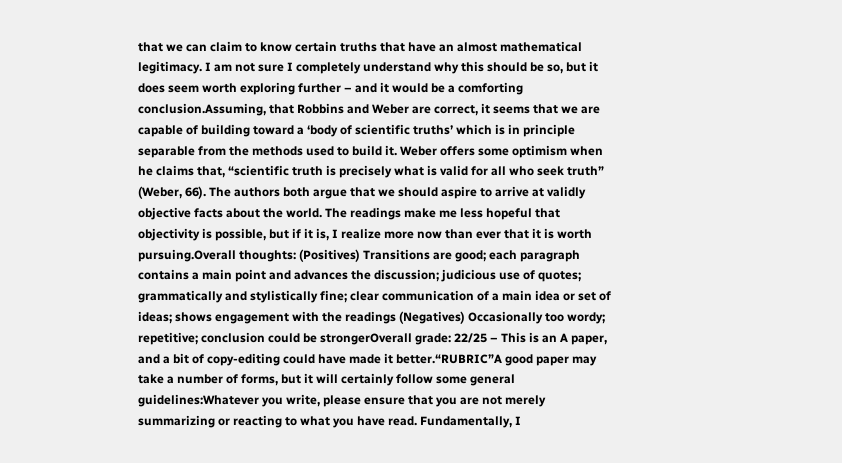that we can claim to know certain truths that have an almost mathematical legitimacy. I am not sure I completely understand why this should be so, but it does seem worth exploring further – and it would be a comforting conclusion.Assuming, that Robbins and Weber are correct, it seems that we are capable of building toward a ‘body of scientific truths’ which is in principle separable from the methods used to build it. Weber offers some optimism when he claims that, “scientific truth is precisely what is valid for all who seek truth” (Weber, 66). The authors both argue that we should aspire to arrive at validly objective facts about the world. The readings make me less hopeful that objectivity is possible, but if it is, I realize more now than ever that it is worth pursuing.Overall thoughts: (Positives) Transitions are good; each paragraph contains a main point and advances the discussion; judicious use of quotes; grammatically and stylistically fine; clear communication of a main idea or set of ideas; shows engagement with the readings (Negatives) Occasionally too wordy; repetitive; conclusion could be strongerOverall grade: 22/25 – This is an A paper, and a bit of copy-editing could have made it better.“RUBRIC”A good paper may take a number of forms, but it will certainly follow some general guidelines:Whatever you write, please ensure that you are not merely summarizing or reacting to what you have read. Fundamentally, I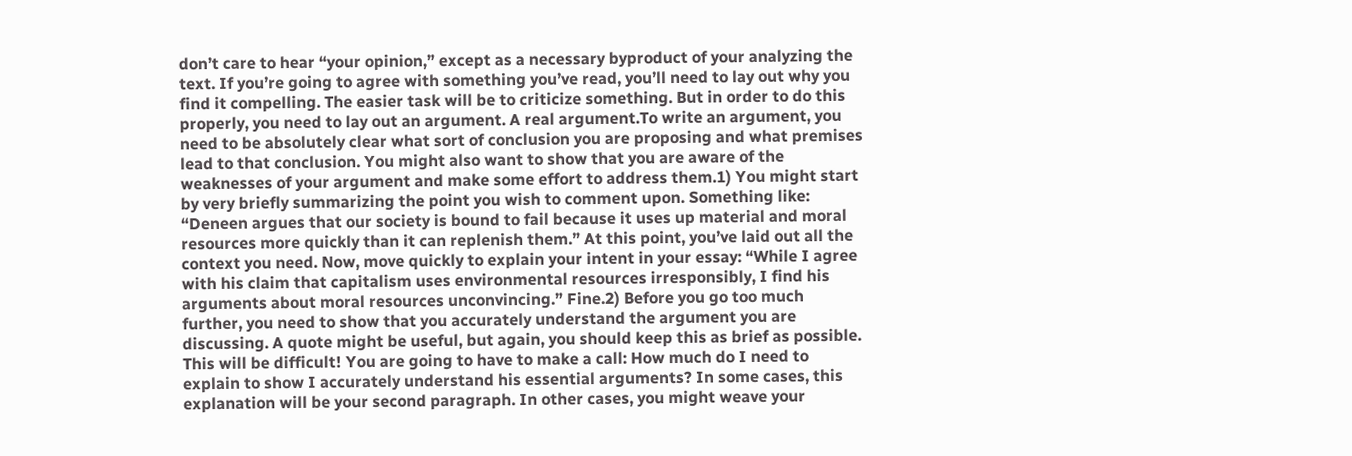don’t care to hear “your opinion,” except as a necessary byproduct of your analyzing the text. If you’re going to agree with something you’ve read, you’ll need to lay out why you find it compelling. The easier task will be to criticize something. But in order to do this properly, you need to lay out an argument. A real argument.To write an argument, you need to be absolutely clear what sort of conclusion you are proposing and what premises lead to that conclusion. You might also want to show that you are aware of the weaknesses of your argument and make some effort to address them.1) You might start by very briefly summarizing the point you wish to comment upon. Something like: “Deneen argues that our society is bound to fail because it uses up material and moral resources more quickly than it can replenish them.” At this point, you’ve laid out all the context you need. Now, move quickly to explain your intent in your essay: “While I agree with his claim that capitalism uses environmental resources irresponsibly, I find his arguments about moral resources unconvincing.” Fine.2) Before you go too much further, you need to show that you accurately understand the argument you are discussing. A quote might be useful, but again, you should keep this as brief as possible. This will be difficult! You are going to have to make a call: How much do I need to explain to show I accurately understand his essential arguments? In some cases, this explanation will be your second paragraph. In other cases, you might weave your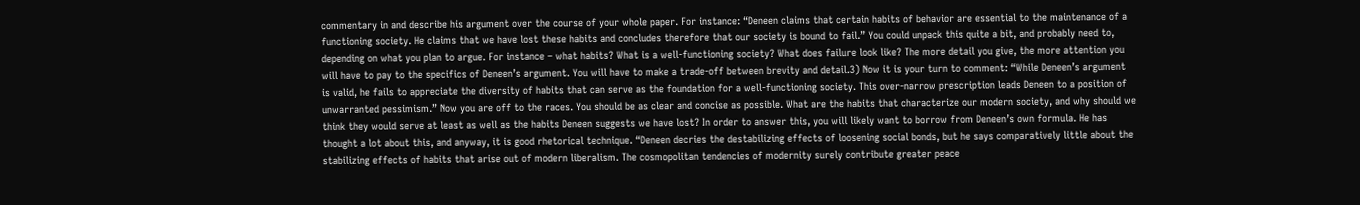commentary in and describe his argument over the course of your whole paper. For instance: “Deneen claims that certain habits of behavior are essential to the maintenance of a functioning society. He claims that we have lost these habits and concludes therefore that our society is bound to fail.” You could unpack this quite a bit, and probably need to, depending on what you plan to argue. For instance – what habits? What is a well-functioning society? What does failure look like? The more detail you give, the more attention you will have to pay to the specifics of Deneen’s argument. You will have to make a trade-off between brevity and detail.3) Now it is your turn to comment: “While Deneen’s argument is valid, he fails to appreciate the diversity of habits that can serve as the foundation for a well-functioning society. This over-narrow prescription leads Deneen to a position of unwarranted pessimism.” Now you are off to the races. You should be as clear and concise as possible. What are the habits that characterize our modern society, and why should we think they would serve at least as well as the habits Deneen suggests we have lost? In order to answer this, you will likely want to borrow from Deneen’s own formula. He has thought a lot about this, and anyway, it is good rhetorical technique. “Deneen decries the destabilizing effects of loosening social bonds, but he says comparatively little about the stabilizing effects of habits that arise out of modern liberalism. The cosmopolitan tendencies of modernity surely contribute greater peace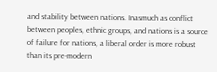and stability between nations. Inasmuch as conflict between peoples, ethnic groups, and nations is a source of failure for nations, a liberal order is more robust than its pre-modern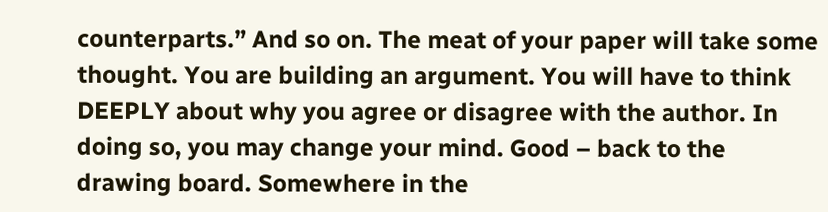counterparts.” And so on. The meat of your paper will take some thought. You are building an argument. You will have to think DEEPLY about why you agree or disagree with the author. In doing so, you may change your mind. Good – back to the drawing board. Somewhere in the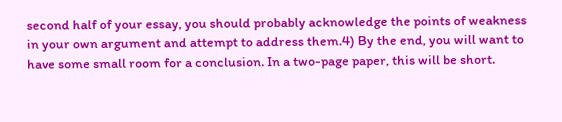second half of your essay, you should probably acknowledge the points of weakness in your own argument and attempt to address them.4) By the end, you will want to have some small room for a conclusion. In a two-page paper, this will be short.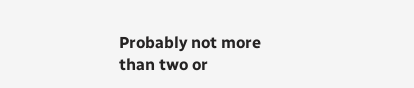Probably not more than two or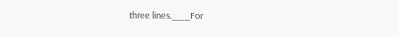three lines.___For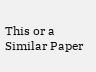This or a Similar Paper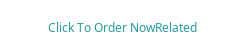Click To Order NowRelated